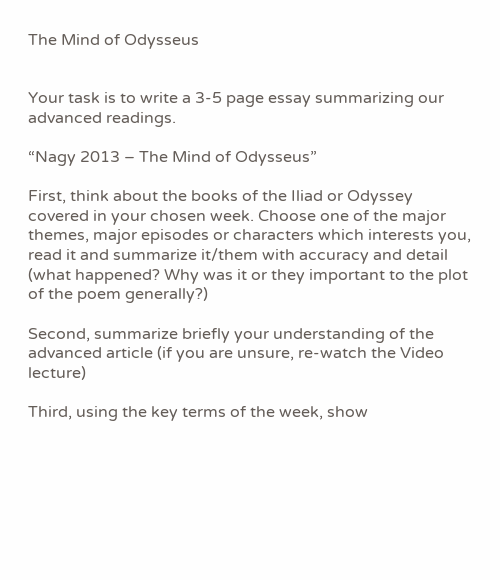The Mind of Odysseus


Your task is to write a 3-5 page essay summarizing our advanced readings.

“Nagy 2013 – The Mind of Odysseus”

First, think about the books of the Iliad or Odyssey covered in your chosen week. Choose one of the major themes, major episodes or characters which interests you, read it and summarize it/them with accuracy and detail (what happened? Why was it or they important to the plot of the poem generally?)

Second, summarize briefly your understanding of the advanced article (if you are unsure, re-watch the Video lecture)

Third, using the key terms of the week, show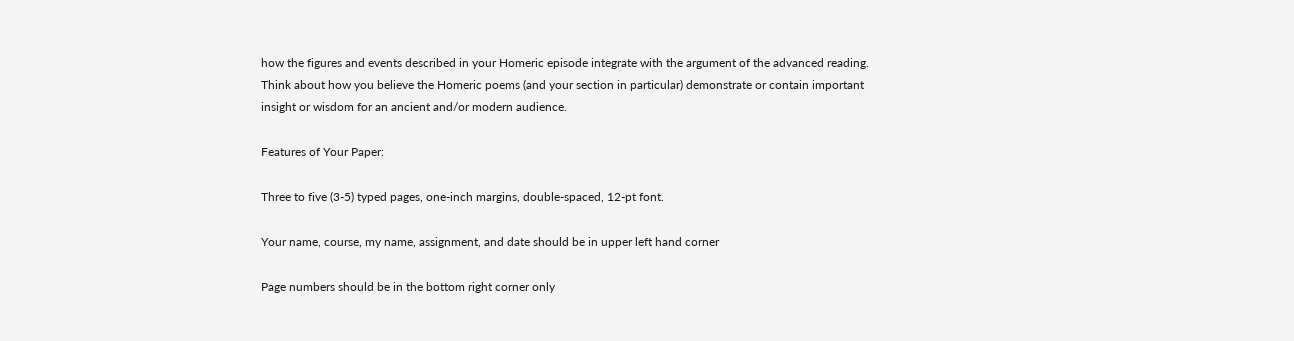how the figures and events described in your Homeric episode integrate with the argument of the advanced reading. Think about how you believe the Homeric poems (and your section in particular) demonstrate or contain important insight or wisdom for an ancient and/or modern audience.

Features of Your Paper:

Three to five (3-5) typed pages, one-inch margins, double-spaced, 12-pt font.

Your name, course, my name, assignment, and date should be in upper left hand corner

Page numbers should be in the bottom right corner only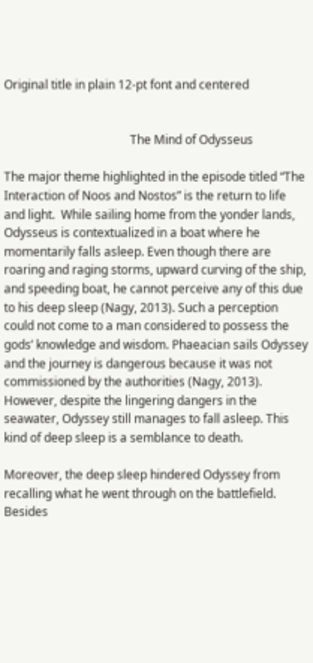Original title in plain 12-pt font and centered


                                          The Mind of Odysseus

The major theme highlighted in the episode titled “The Interaction of Noos and Nostos” is the return to life and light.  While sailing home from the yonder lands, Odysseus is contextualized in a boat where he momentarily falls asleep. Even though there are roaring and raging storms, upward curving of the ship, and speeding boat, he cannot perceive any of this due to his deep sleep (Nagy, 2013). Such a perception could not come to a man considered to possess the gods’ knowledge and wisdom. Phaeacian sails Odyssey and the journey is dangerous because it was not commissioned by the authorities (Nagy, 2013). However, despite the lingering dangers in the seawater, Odyssey still manages to fall asleep. This kind of deep sleep is a semblance to death.

Moreover, the deep sleep hindered Odyssey from recalling what he went through on the battlefield. Besides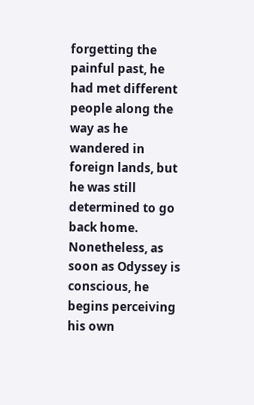forgetting the painful past, he had met different people along the way as he wandered in foreign lands, but he was still determined to go back home. Nonetheless, as soon as Odyssey is conscious, he begins perceiving his own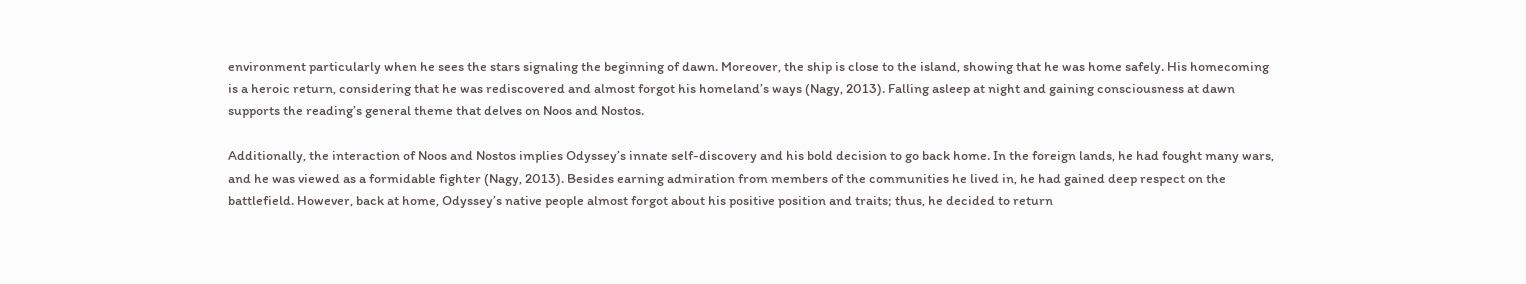environment particularly when he sees the stars signaling the beginning of dawn. Moreover, the ship is close to the island, showing that he was home safely. His homecoming is a heroic return, considering that he was rediscovered and almost forgot his homeland’s ways (Nagy, 2013). Falling asleep at night and gaining consciousness at dawn supports the reading’s general theme that delves on Noos and Nostos.

Additionally, the interaction of Noos and Nostos implies Odyssey’s innate self-discovery and his bold decision to go back home. In the foreign lands, he had fought many wars, and he was viewed as a formidable fighter (Nagy, 2013). Besides earning admiration from members of the communities he lived in, he had gained deep respect on the battlefield. However, back at home, Odyssey’s native people almost forgot about his positive position and traits; thus, he decided to return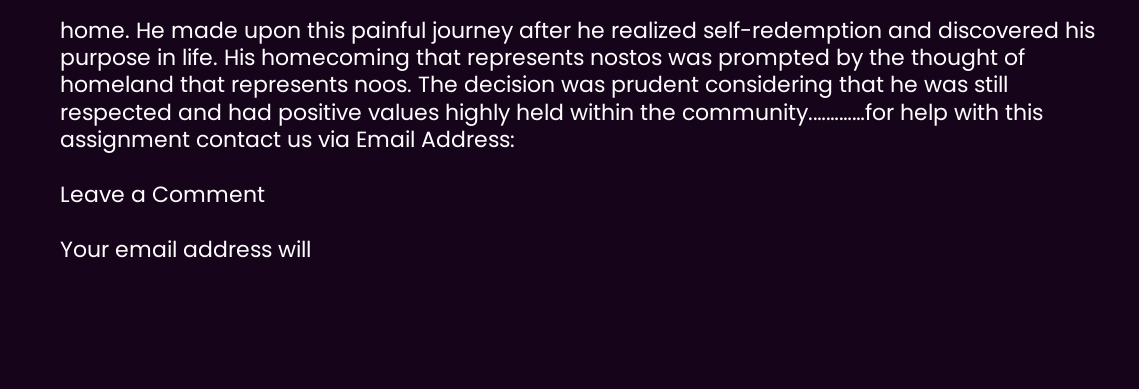home. He made upon this painful journey after he realized self-redemption and discovered his purpose in life. His homecoming that represents nostos was prompted by the thought of homeland that represents noos. The decision was prudent considering that he was still respected and had positive values highly held within the community.…………for help with this assignment contact us via Email Address:

Leave a Comment

Your email address will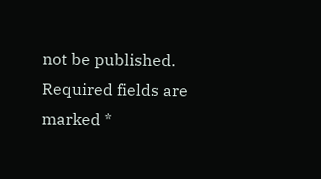not be published. Required fields are marked *